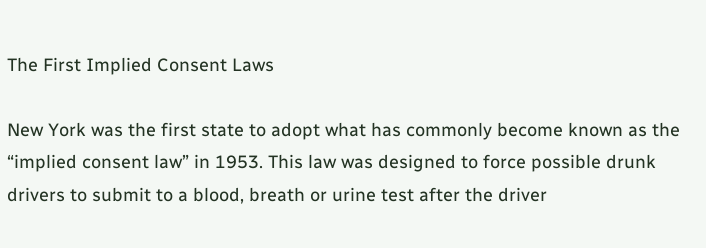The First Implied Consent Laws

New York was the first state to adopt what has commonly become known as the “implied consent law” in 1953. This law was designed to force possible drunk drivers to submit to a blood, breath or urine test after the driver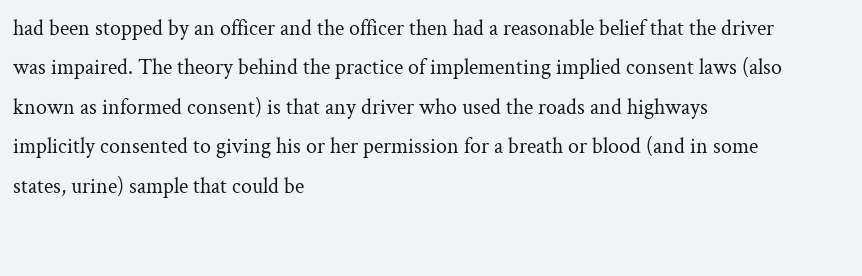had been stopped by an officer and the officer then had a reasonable belief that the driver was impaired. The theory behind the practice of implementing implied consent laws (also known as informed consent) is that any driver who used the roads and highways implicitly consented to giving his or her permission for a breath or blood (and in some states, urine) sample that could be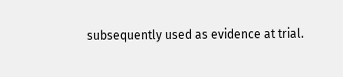subsequently used as evidence at trial.